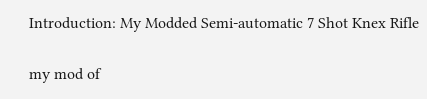Introduction: My Modded Semi-automatic 7 Shot Knex Rifle

my mod of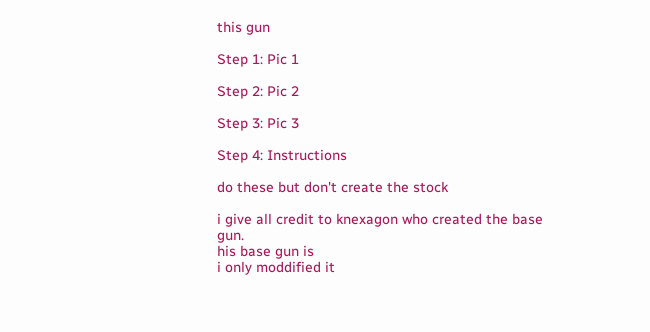this gun

Step 1: Pic 1

Step 2: Pic 2

Step 3: Pic 3

Step 4: Instructions

do these but don't create the stock

i give all credit to knexagon who created the base gun.
his base gun is
i only moddified it